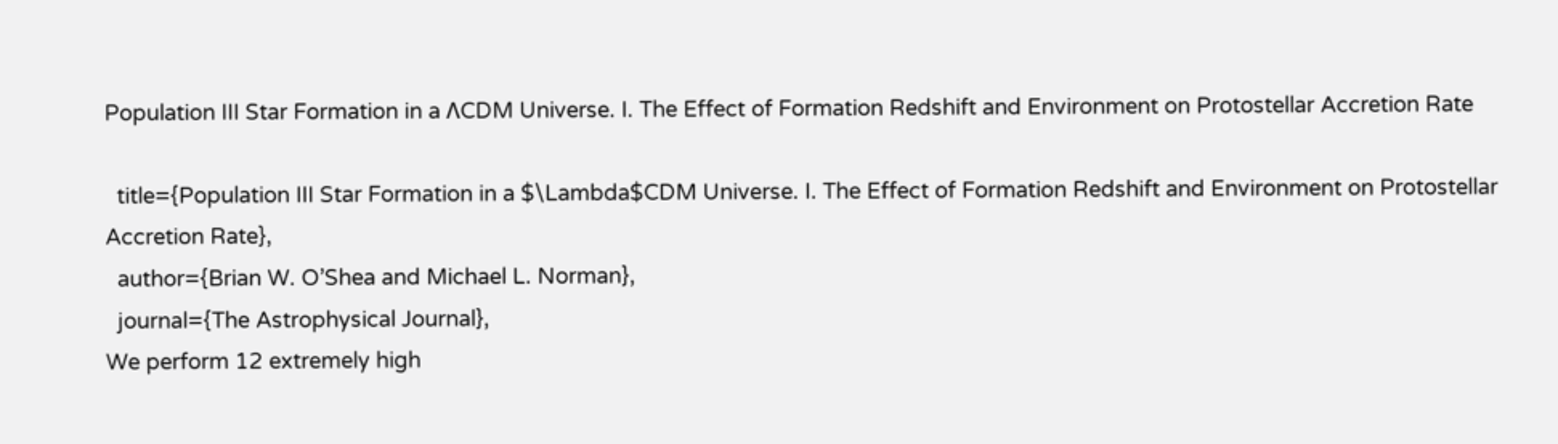Population III Star Formation in a ΛCDM Universe. I. The Effect of Formation Redshift and Environment on Protostellar Accretion Rate

  title={Population III Star Formation in a $\Lambda$CDM Universe. I. The Effect of Formation Redshift and Environment on Protostellar Accretion Rate},
  author={Brian W. O’Shea and Michael L. Norman},
  journal={The Astrophysical Journal},
We perform 12 extremely high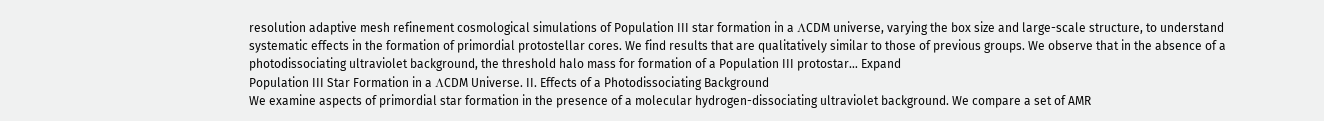resolution adaptive mesh refinement cosmological simulations of Population III star formation in a ΛCDM universe, varying the box size and large-scale structure, to understand systematic effects in the formation of primordial protostellar cores. We find results that are qualitatively similar to those of previous groups. We observe that in the absence of a photodissociating ultraviolet background, the threshold halo mass for formation of a Population III protostar… Expand
Population III Star Formation in a ΛCDM Universe. II. Effects of a Photodissociating Background
We examine aspects of primordial star formation in the presence of a molecular hydrogen-dissociating ultraviolet background. We compare a set of AMR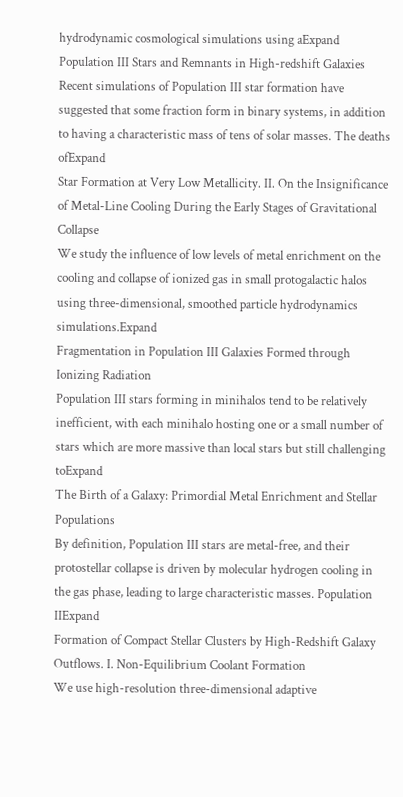hydrodynamic cosmological simulations using aExpand
Population III Stars and Remnants in High-redshift Galaxies
Recent simulations of Population III star formation have suggested that some fraction form in binary systems, in addition to having a characteristic mass of tens of solar masses. The deaths ofExpand
Star Formation at Very Low Metallicity. II. On the Insignificance of Metal-Line Cooling During the Early Stages of Gravitational Collapse
We study the influence of low levels of metal enrichment on the cooling and collapse of ionized gas in small protogalactic halos using three-dimensional, smoothed particle hydrodynamics simulations.Expand
Fragmentation in Population III Galaxies Formed through Ionizing Radiation
Population III stars forming in minihalos tend to be relatively inefficient, with each minihalo hosting one or a small number of stars which are more massive than local stars but still challenging toExpand
The Birth of a Galaxy: Primordial Metal Enrichment and Stellar Populations
By definition, Population III stars are metal-free, and their protostellar collapse is driven by molecular hydrogen cooling in the gas phase, leading to large characteristic masses. Population IIExpand
Formation of Compact Stellar Clusters by High-Redshift Galaxy Outflows. I. Non-Equilibrium Coolant Formation
We use high-resolution three-dimensional adaptive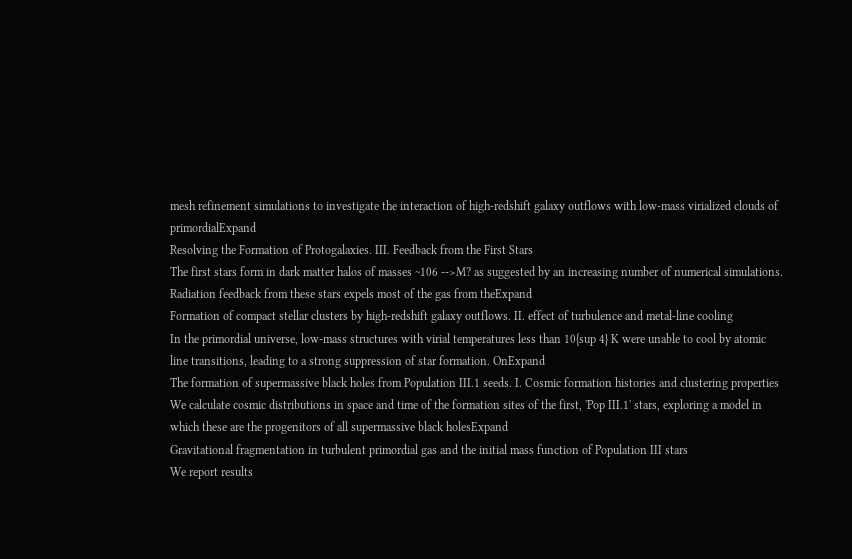mesh refinement simulations to investigate the interaction of high-redshift galaxy outflows with low-mass virialized clouds of primordialExpand
Resolving the Formation of Protogalaxies. III. Feedback from the First Stars
The first stars form in dark matter halos of masses ~106 -->M? as suggested by an increasing number of numerical simulations. Radiation feedback from these stars expels most of the gas from theExpand
Formation of compact stellar clusters by high-redshift galaxy outflows. II. effect of turbulence and metal-line cooling
In the primordial universe, low-mass structures with virial temperatures less than 10{sup 4} K were unable to cool by atomic line transitions, leading to a strong suppression of star formation. OnExpand
The formation of supermassive black holes from Population III.1 seeds. I. Cosmic formation histories and clustering properties
We calculate cosmic distributions in space and time of the formation sites of the first, 'Pop III.1' stars, exploring a model in which these are the progenitors of all supermassive black holesExpand
Gravitational fragmentation in turbulent primordial gas and the initial mass function of Population III stars
We report results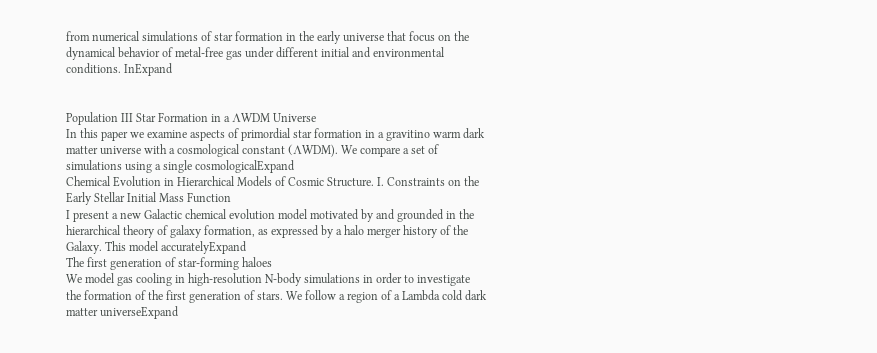from numerical simulations of star formation in the early universe that focus on the dynamical behavior of metal-free gas under different initial and environmental conditions. InExpand


Population III Star Formation in a ΛWDM Universe
In this paper we examine aspects of primordial star formation in a gravitino warm dark matter universe with a cosmological constant (ΛWDM). We compare a set of simulations using a single cosmologicalExpand
Chemical Evolution in Hierarchical Models of Cosmic Structure. I. Constraints on the Early Stellar Initial Mass Function
I present a new Galactic chemical evolution model motivated by and grounded in the hierarchical theory of galaxy formation, as expressed by a halo merger history of the Galaxy. This model accuratelyExpand
The first generation of star-forming haloes
We model gas cooling in high-resolution N-body simulations in order to investigate the formation of the first generation of stars. We follow a region of a Lambda cold dark matter universeExpand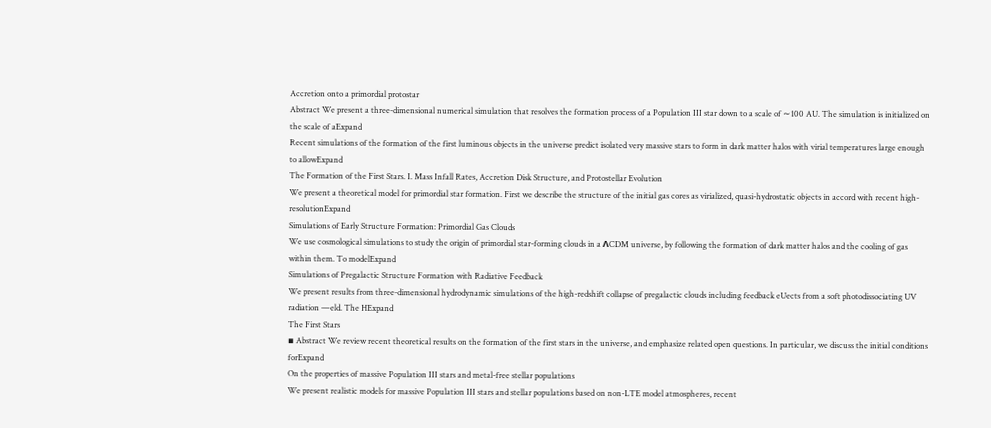Accretion onto a primordial protostar
Abstract We present a three-dimensional numerical simulation that resolves the formation process of a Population III star down to a scale of ∼100 AU. The simulation is initialized on the scale of aExpand
Recent simulations of the formation of the first luminous objects in the universe predict isolated very massive stars to form in dark matter halos with virial temperatures large enough to allowExpand
The Formation of the First Stars. I. Mass Infall Rates, Accretion Disk Structure, and Protostellar Evolution
We present a theoretical model for primordial star formation. First we describe the structure of the initial gas cores as virialized, quasi-hydrostatic objects in accord with recent high-resolutionExpand
Simulations of Early Structure Formation: Primordial Gas Clouds
We use cosmological simulations to study the origin of primordial star-forming clouds in a ΛCDM universe, by following the formation of dark matter halos and the cooling of gas within them. To modelExpand
Simulations of Pregalactic Structure Formation with Radiative Feedback
We present results from three-dimensional hydrodynamic simulations of the high-redshift collapse of pregalactic clouds including feedback eUects from a soft photodissociating UV radiation —eld. The HExpand
The First Stars
▪ Abstract We review recent theoretical results on the formation of the first stars in the universe, and emphasize related open questions. In particular, we discuss the initial conditions forExpand
On the properties of massive Population III stars and metal-free stellar populations
We present realistic models for massive Population III stars and stellar populations based on non-LTE model atmospheres, recent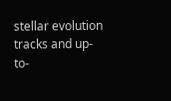stellar evolution tracks and up-to-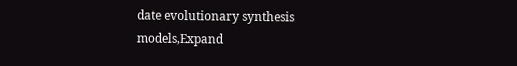date evolutionary synthesis models,Expand